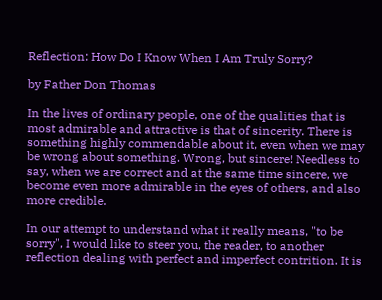Reflection: How Do I Know When I Am Truly Sorry?

by Father Don Thomas

In the lives of ordinary people, one of the qualities that is most admirable and attractive is that of sincerity. There is something highly commendable about it, even when we may be wrong about something. Wrong, but sincere! Needless to say, when we are correct and at the same time sincere, we become even more admirable in the eyes of others, and also more credible.

In our attempt to understand what it really means, "to be sorry", I would like to steer you, the reader, to another reflection dealing with perfect and imperfect contrition. It is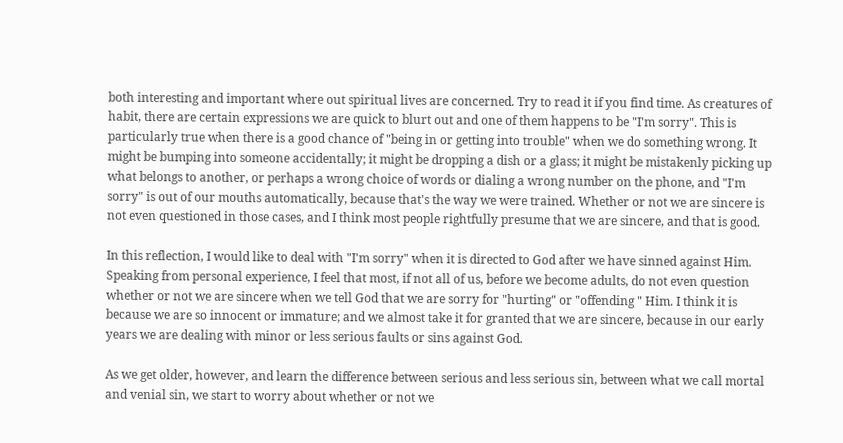both interesting and important where out spiritual lives are concerned. Try to read it if you find time. As creatures of habit, there are certain expressions we are quick to blurt out and one of them happens to be "I'm sorry". This is particularly true when there is a good chance of "being in or getting into trouble" when we do something wrong. It might be bumping into someone accidentally; it might be dropping a dish or a glass; it might be mistakenly picking up what belongs to another, or perhaps a wrong choice of words or dialing a wrong number on the phone, and "I'm sorry" is out of our mouths automatically, because that's the way we were trained. Whether or not we are sincere is not even questioned in those cases, and I think most people rightfully presume that we are sincere, and that is good.

In this reflection, I would like to deal with "I'm sorry" when it is directed to God after we have sinned against Him. Speaking from personal experience, I feel that most, if not all of us, before we become adults, do not even question whether or not we are sincere when we tell God that we are sorry for "hurting" or "offending " Him. I think it is because we are so innocent or immature; and we almost take it for granted that we are sincere, because in our early years we are dealing with minor or less serious faults or sins against God.

As we get older, however, and learn the difference between serious and less serious sin, between what we call mortal and venial sin, we start to worry about whether or not we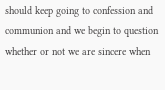should keep going to confession and communion and we begin to question whether or not we are sincere when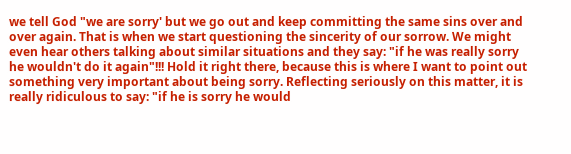we tell God "we are sorry' but we go out and keep committing the same sins over and over again. That is when we start questioning the sincerity of our sorrow. We might even hear others talking about similar situations and they say: "if he was really sorry he wouldn't do it again"!!! Hold it right there, because this is where I want to point out something very important about being sorry. Reflecting seriously on this matter, it is really ridiculous to say: "if he is sorry he would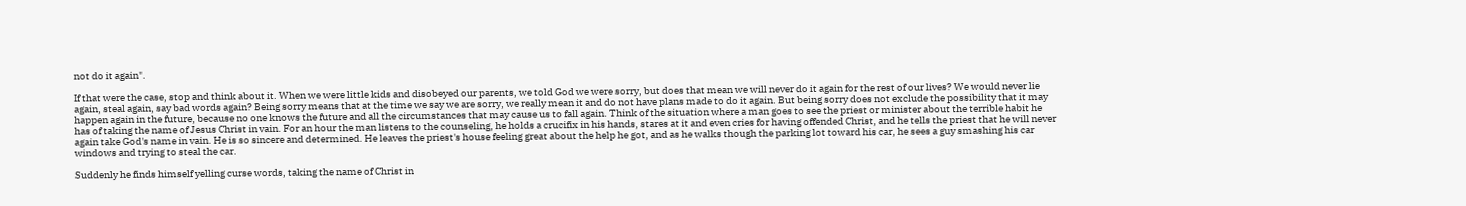not do it again".

If that were the case, stop and think about it. When we were little kids and disobeyed our parents, we told God we were sorry, but does that mean we will never do it again for the rest of our lives? We would never lie again, steal again, say bad words again? Being sorry means that at the time we say we are sorry, we really mean it and do not have plans made to do it again. But being sorry does not exclude the possibility that it may happen again in the future, because no one knows the future and all the circumstances that may cause us to fall again. Think of the situation where a man goes to see the priest or minister about the terrible habit he has of taking the name of Jesus Christ in vain. For an hour the man listens to the counseling, he holds a crucifix in his hands, stares at it and even cries for having offended Christ, and he tells the priest that he will never again take God's name in vain. He is so sincere and determined. He leaves the priest's house feeling great about the help he got, and as he walks though the parking lot toward his car, he sees a guy smashing his car windows and trying to steal the car.

Suddenly he finds himself yelling curse words, taking the name of Christ in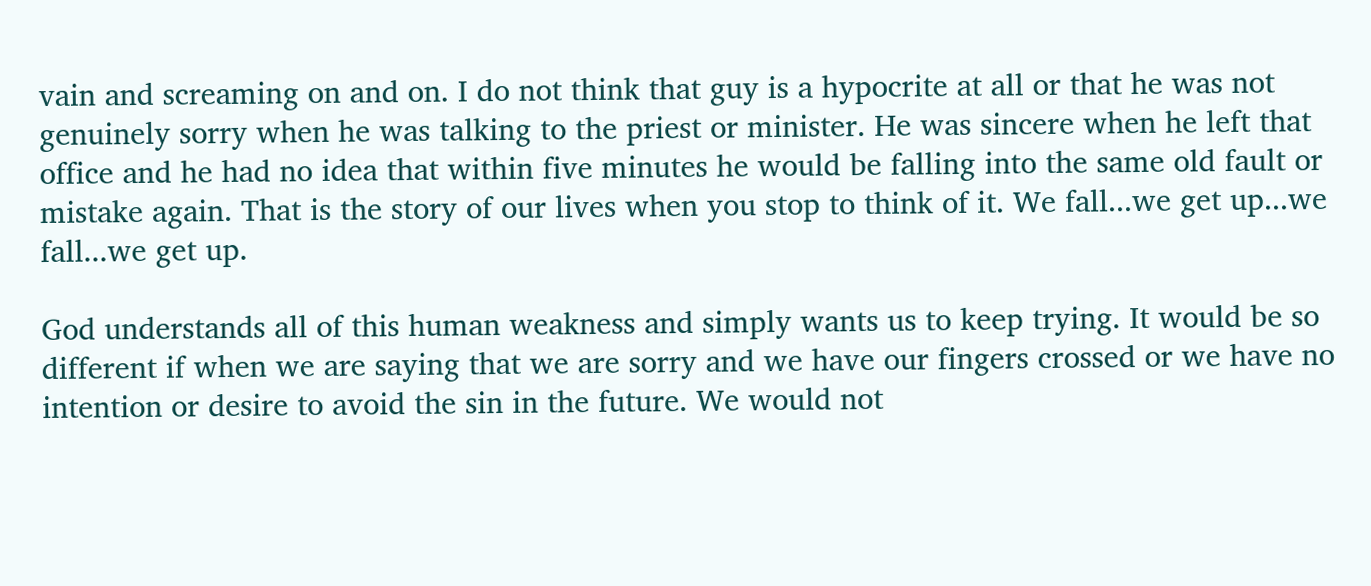vain and screaming on and on. I do not think that guy is a hypocrite at all or that he was not genuinely sorry when he was talking to the priest or minister. He was sincere when he left that office and he had no idea that within five minutes he would be falling into the same old fault or mistake again. That is the story of our lives when you stop to think of it. We fall...we get up...we fall...we get up.

God understands all of this human weakness and simply wants us to keep trying. It would be so different if when we are saying that we are sorry and we have our fingers crossed or we have no intention or desire to avoid the sin in the future. We would not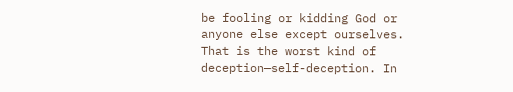be fooling or kidding God or anyone else except ourselves. That is the worst kind of deception—self-deception. In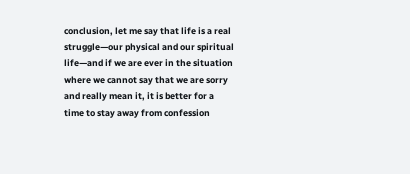conclusion, let me say that life is a real struggle—our physical and our spiritual life—and if we are ever in the situation where we cannot say that we are sorry and really mean it, it is better for a time to stay away from confession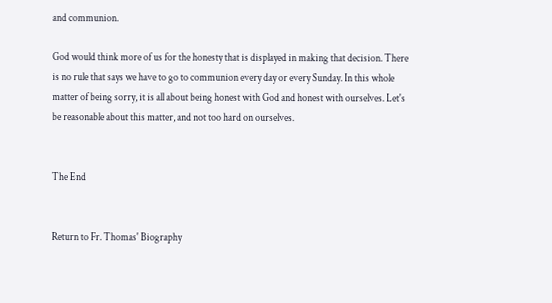and communion.

God would think more of us for the honesty that is displayed in making that decision. There is no rule that says we have to go to communion every day or every Sunday. In this whole matter of being sorry, it is all about being honest with God and honest with ourselves. Let's be reasonable about this matter, and not too hard on ourselves.


The End


Return to Fr. Thomas' Biography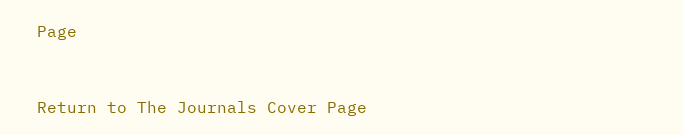Page


Return to The Journals Cover Page